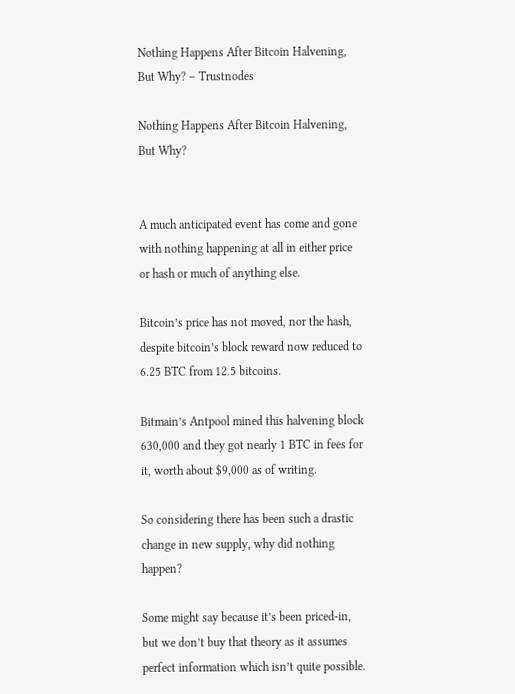Nothing Happens After Bitcoin Halvening, But Why? – Trustnodes

Nothing Happens After Bitcoin Halvening, But Why?


A much anticipated event has come and gone with nothing happening at all in either price or hash or much of anything else.

Bitcoin’s price has not moved, nor the hash, despite bitcoin’s block reward now reduced to 6.25 BTC from 12.5 bitcoins.

Bitmain’s Antpool mined this halvening block 630,000 and they got nearly 1 BTC in fees for it, worth about $9,000 as of writing.

So considering there has been such a drastic change in new supply, why did nothing happen?

Some might say because it’s been priced-in, but we don’t buy that theory as it assumes perfect information which isn’t quite possible.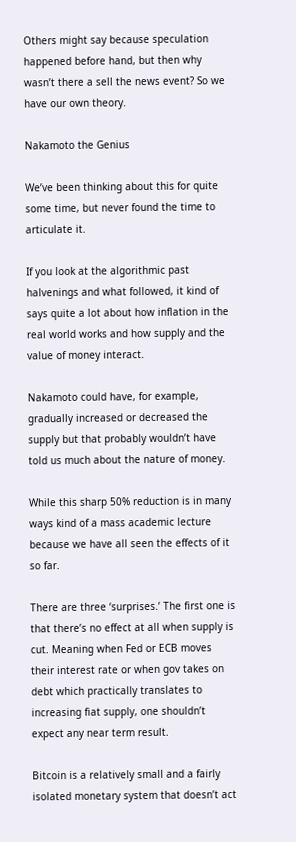Others might say because speculation happened before hand, but then why wasn’t there a sell the news event? So we have our own theory.

Nakamoto the Genius

We’ve been thinking about this for quite some time, but never found the time to articulate it.

If you look at the algorithmic past halvenings and what followed, it kind of says quite a lot about how inflation in the real world works and how supply and the value of money interact.

Nakamoto could have, for example, gradually increased or decreased the supply but that probably wouldn’t have told us much about the nature of money.

While this sharp 50% reduction is in many ways kind of a mass academic lecture because we have all seen the effects of it so far.

There are three ‘surprises.’ The first one is that there’s no effect at all when supply is cut. Meaning when Fed or ECB moves their interest rate or when gov takes on debt which practically translates to increasing fiat supply, one shouldn’t expect any near term result.

Bitcoin is a relatively small and a fairly isolated monetary system that doesn’t act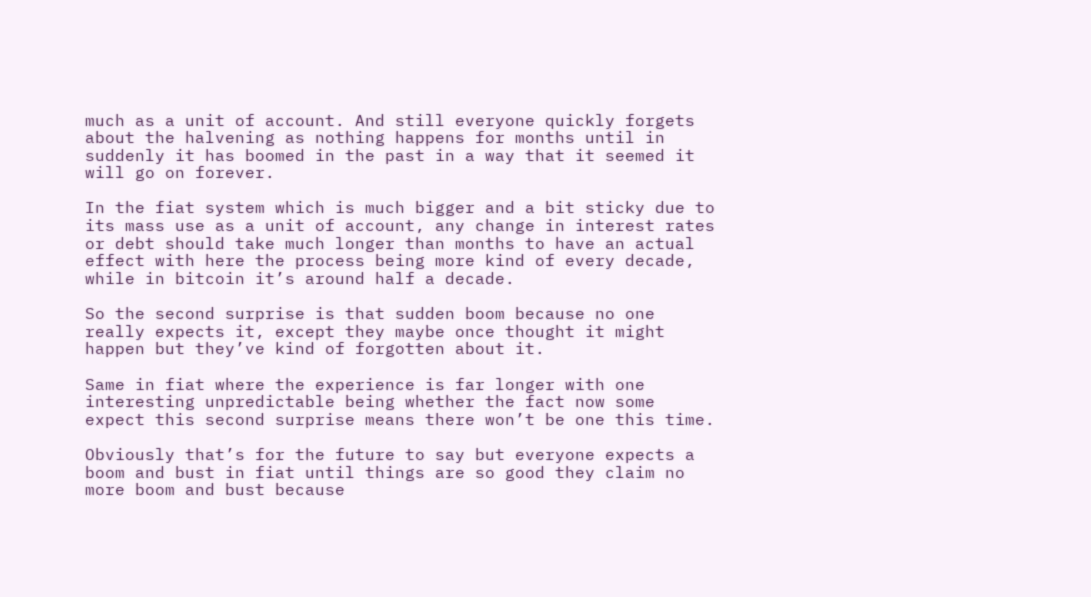much as a unit of account. And still everyone quickly forgets about the halvening as nothing happens for months until in suddenly it has boomed in the past in a way that it seemed it will go on forever.

In the fiat system which is much bigger and a bit sticky due to its mass use as a unit of account, any change in interest rates or debt should take much longer than months to have an actual effect with here the process being more kind of every decade, while in bitcoin it’s around half a decade.

So the second surprise is that sudden boom because no one really expects it, except they maybe once thought it might happen but they’ve kind of forgotten about it.

Same in fiat where the experience is far longer with one interesting unpredictable being whether the fact now some expect this second surprise means there won’t be one this time.

Obviously that’s for the future to say but everyone expects a boom and bust in fiat until things are so good they claim no more boom and bust because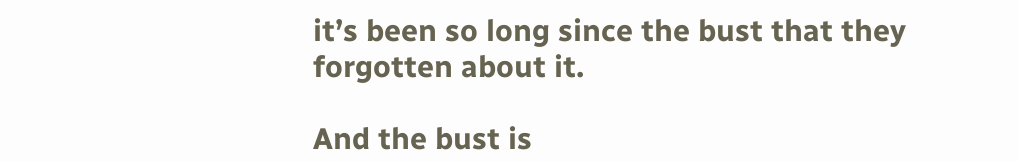it’s been so long since the bust that they forgotten about it.

And the bust is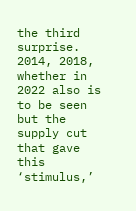the third surprise. 2014, 2018, whether in 2022 also is to be seen but the supply cut that gave this ‘stimulus,’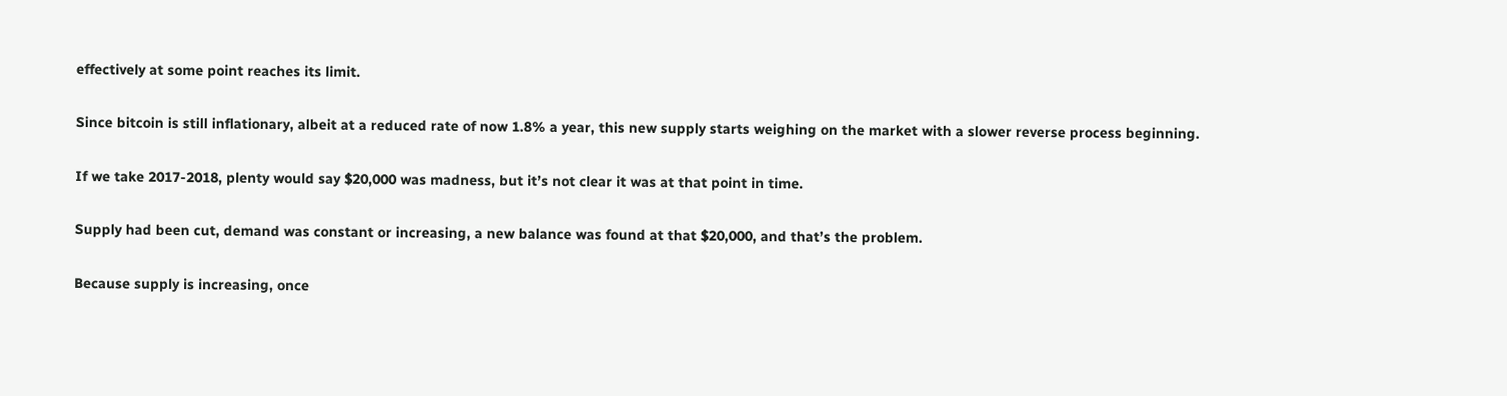effectively at some point reaches its limit.

Since bitcoin is still inflationary, albeit at a reduced rate of now 1.8% a year, this new supply starts weighing on the market with a slower reverse process beginning.

If we take 2017-2018, plenty would say $20,000 was madness, but it’s not clear it was at that point in time.

Supply had been cut, demand was constant or increasing, a new balance was found at that $20,000, and that’s the problem.

Because supply is increasing, once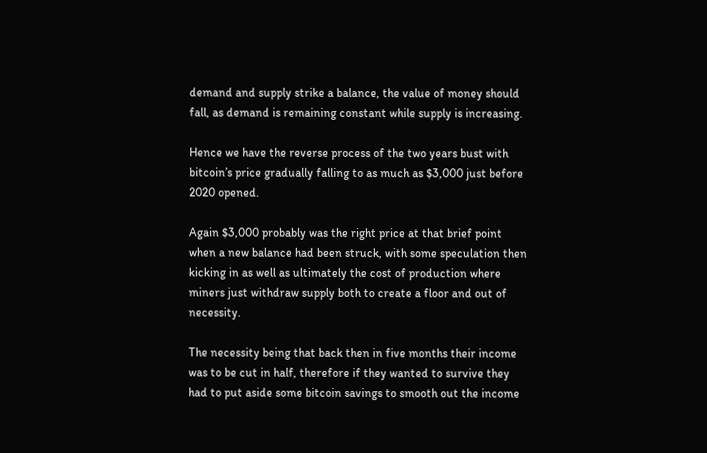demand and supply strike a balance, the value of money should fall, as demand is remaining constant while supply is increasing.

Hence we have the reverse process of the two years bust with bitcoin’s price gradually falling to as much as $3,000 just before 2020 opened.

Again $3,000 probably was the right price at that brief point when a new balance had been struck, with some speculation then kicking in as well as ultimately the cost of production where miners just withdraw supply both to create a floor and out of necessity.

The necessity being that back then in five months their income was to be cut in half, therefore if they wanted to survive they had to put aside some bitcoin savings to smooth out the income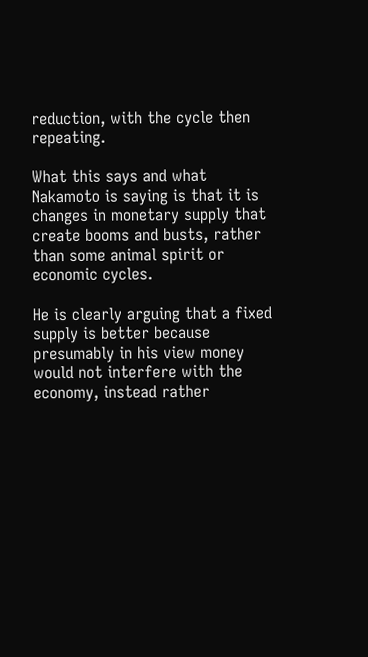reduction, with the cycle then repeating.

What this says and what Nakamoto is saying is that it is changes in monetary supply that create booms and busts, rather than some animal spirit or economic cycles.

He is clearly arguing that a fixed supply is better because presumably in his view money would not interfere with the economy, instead rather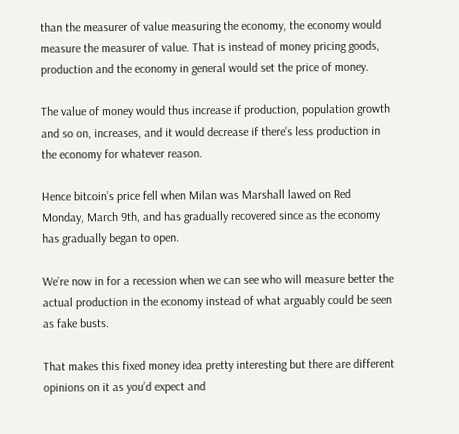than the measurer of value measuring the economy, the economy would measure the measurer of value. That is instead of money pricing goods, production and the economy in general would set the price of money.

The value of money would thus increase if production, population growth and so on, increases, and it would decrease if there’s less production in the economy for whatever reason.

Hence bitcoin’s price fell when Milan was Marshall lawed on Red Monday, March 9th, and has gradually recovered since as the economy has gradually began to open.

We’re now in for a recession when we can see who will measure better the actual production in the economy instead of what arguably could be seen as fake busts.

That makes this fixed money idea pretty interesting but there are different opinions on it as you’d expect and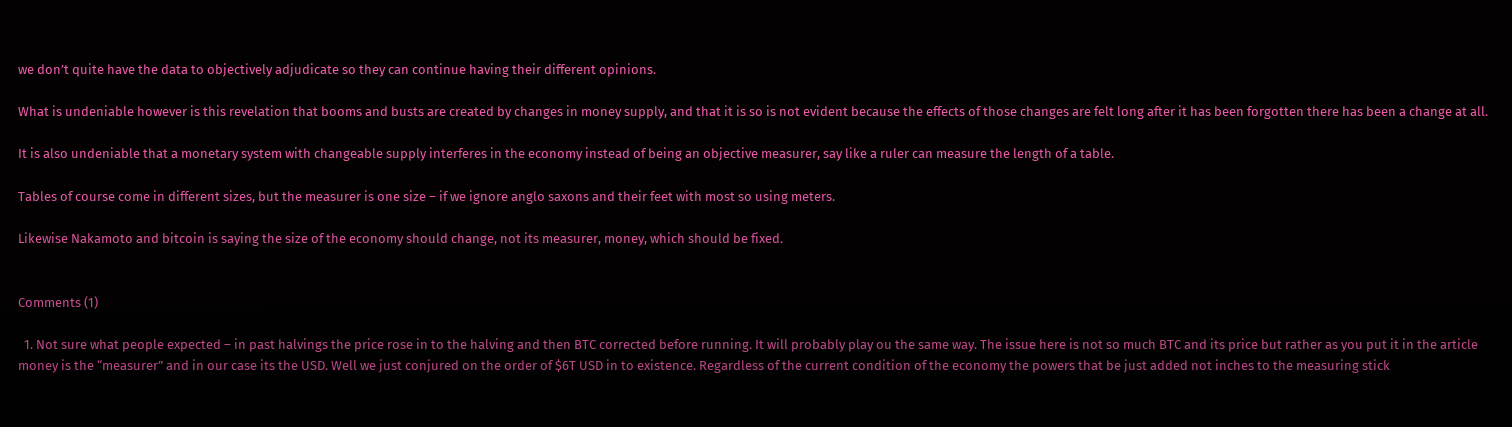we don’t quite have the data to objectively adjudicate so they can continue having their different opinions.

What is undeniable however is this revelation that booms and busts are created by changes in money supply, and that it is so is not evident because the effects of those changes are felt long after it has been forgotten there has been a change at all.

It is also undeniable that a monetary system with changeable supply interferes in the economy instead of being an objective measurer, say like a ruler can measure the length of a table.

Tables of course come in different sizes, but the measurer is one size – if we ignore anglo saxons and their feet with most so using meters.

Likewise Nakamoto and bitcoin is saying the size of the economy should change, not its measurer, money, which should be fixed.


Comments (1)

  1. Not sure what people expected – in past halvings the price rose in to the halving and then BTC corrected before running. It will probably play ou the same way. The issue here is not so much BTC and its price but rather as you put it in the article money is the “measurer” and in our case its the USD. Well we just conjured on the order of $6T USD in to existence. Regardless of the current condition of the economy the powers that be just added not inches to the measuring stick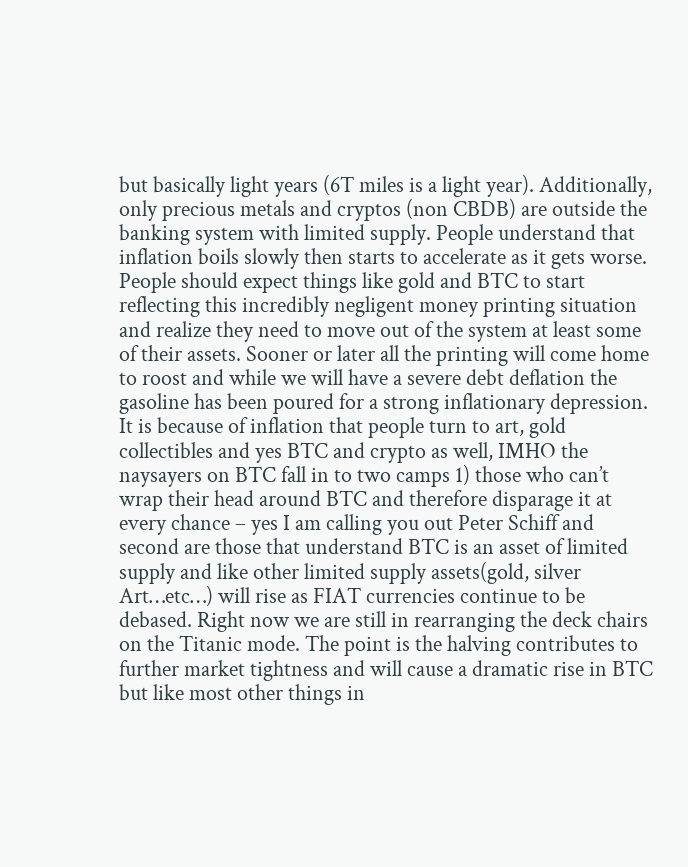but basically light years (6T miles is a light year). Additionally, only precious metals and cryptos (non CBDB) are outside the banking system with limited supply. People understand that inflation boils slowly then starts to accelerate as it gets worse. People should expect things like gold and BTC to start reflecting this incredibly negligent money printing situation and realize they need to move out of the system at least some of their assets. Sooner or later all the printing will come home to roost and while we will have a severe debt deflation the gasoline has been poured for a strong inflationary depression. It is because of inflation that people turn to art, gold collectibles and yes BTC and crypto as well, IMHO the naysayers on BTC fall in to two camps 1) those who can’t wrap their head around BTC and therefore disparage it at every chance – yes I am calling you out Peter Schiff and second are those that understand BTC is an asset of limited supply and like other limited supply assets(gold, silver Art…etc…) will rise as FIAT currencies continue to be debased. Right now we are still in rearranging the deck chairs on the Titanic mode. The point is the halving contributes to further market tightness and will cause a dramatic rise in BTC but like most other things in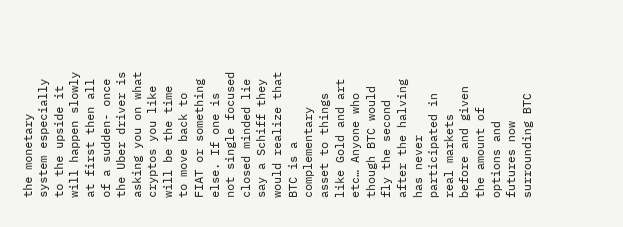the monetary system especially to the upside it will happen slowly at first then all of a sudden- once the Uber driver is asking you on what cryptos you like will be the time to move back to FIAT or something else. If one is not single focused closed minded lie say a Schiff they would realize that BTC is a complementary asset to things like Gold and art etc… Anyone who though BTC would fly the second after the halving has never participated in real markets before and given the amount of options and futures now surrounding BTC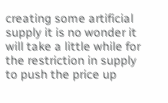creating some artificial supply it is no wonder it will take a little while for the restriction in supply to push the price up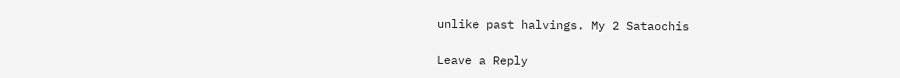unlike past halvings. My 2 Sataochis

Leave a Reply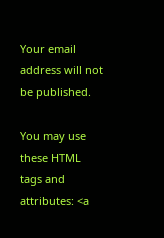Your email address will not be published.

You may use these HTML tags and attributes: <a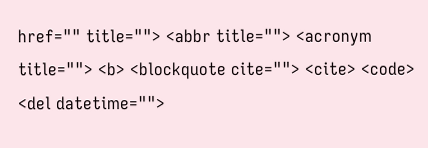href="" title=""> <abbr title=""> <acronym title=""> <b> <blockquote cite=""> <cite> <code> <del datetime="">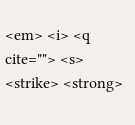<em> <i> <q cite=""> <s> <strike> <strong>